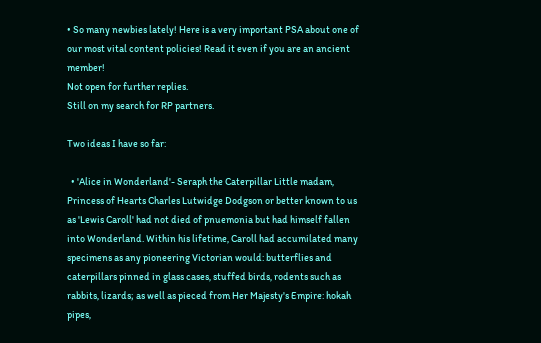• So many newbies lately! Here is a very important PSA about one of our most vital content policies! Read it even if you are an ancient member!
Not open for further replies.
Still on my search for RP partners.

Two ideas I have so far:

  • 'Alice in Wonderland'- Seraph the Caterpillar Little madam, Princess of Hearts Charles Lutwidge Dodgson or better known to us as 'Lewis Caroll' had not died of pnuemonia but had himself fallen into Wonderland. Within his lifetime, Caroll had accumilated many specimens as any pioneering Victorian would: butterflies and caterpillars pinned in glass cases, stuffed birds, rodents such as rabbits, lizards; as well as pieced from Her Majesty's Empire: hokah pipes,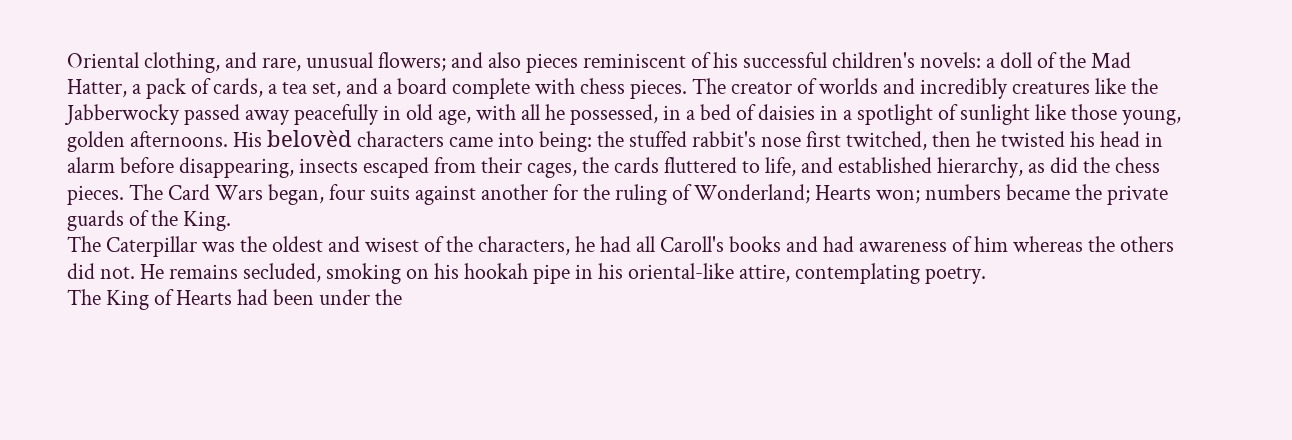Oriental clothing, and rare, unusual flowers; and also pieces reminiscent of his successful children's novels: a doll of the Mad Hatter, a pack of cards, a tea set, and a board complete with chess pieces. The creator of worlds and incredibly creatures like the Jabberwocky passed away peacefully in old age, with all he possessed, in a bed of daisies in a spotlight of sunlight like those young, golden afternoons. His belovèd characters came into being: the stuffed rabbit's nose first twitched, then he twisted his head in alarm before disappearing, insects escaped from their cages, the cards fluttered to life, and established hierarchy, as did the chess pieces. The Card Wars began, four suits against another for the ruling of Wonderland; Hearts won; numbers became the private guards of the King.
The Caterpillar was the oldest and wisest of the characters, he had all Caroll's books and had awareness of him whereas the others did not. He remains secluded, smoking on his hookah pipe in his oriental-like attire, contemplating poetry.
The King of Hearts had been under the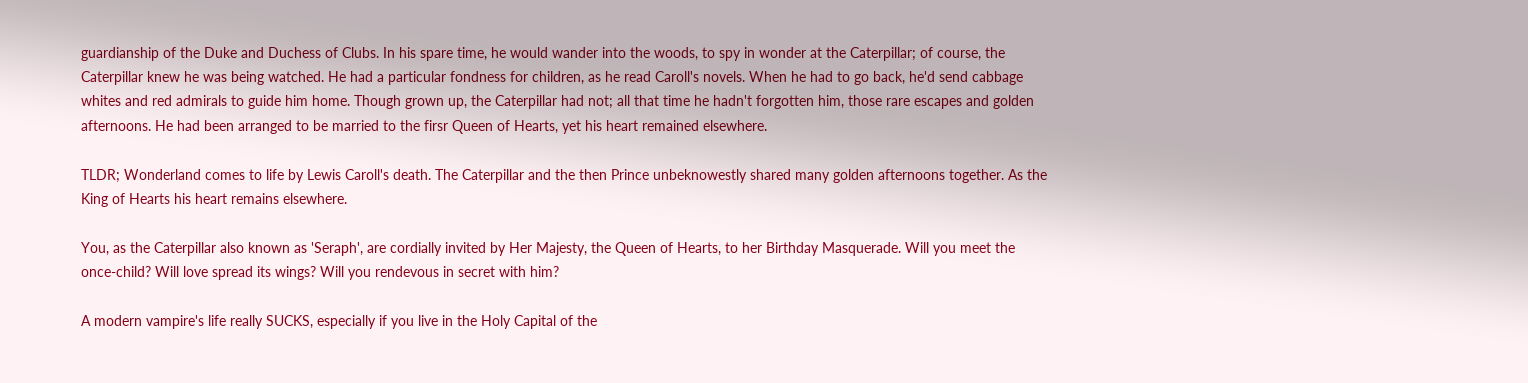guardianship of the Duke and Duchess of Clubs. In his spare time, he would wander into the woods, to spy in wonder at the Caterpillar; of course, the Caterpillar knew he was being watched. He had a particular fondness for children, as he read Caroll's novels. When he had to go back, he'd send cabbage whites and red admirals to guide him home. Though grown up, the Caterpillar had not; all that time he hadn't forgotten him, those rare escapes and golden afternoons. He had been arranged to be married to the firsr Queen of Hearts, yet his heart remained elsewhere.

TLDR; Wonderland comes to life by Lewis Caroll's death. The Caterpillar and the then Prince unbeknowestly shared many golden afternoons together. As the King of Hearts his heart remains elsewhere.

You, as the Caterpillar also known as 'Seraph', are cordially invited by Her Majesty, the Queen of Hearts, to her Birthday Masquerade. Will you meet the once-child? Will love spread its wings? Will you rendevous in secret with him?

A modern vampire's life really SUCKS, especially if you live in the Holy Capital of the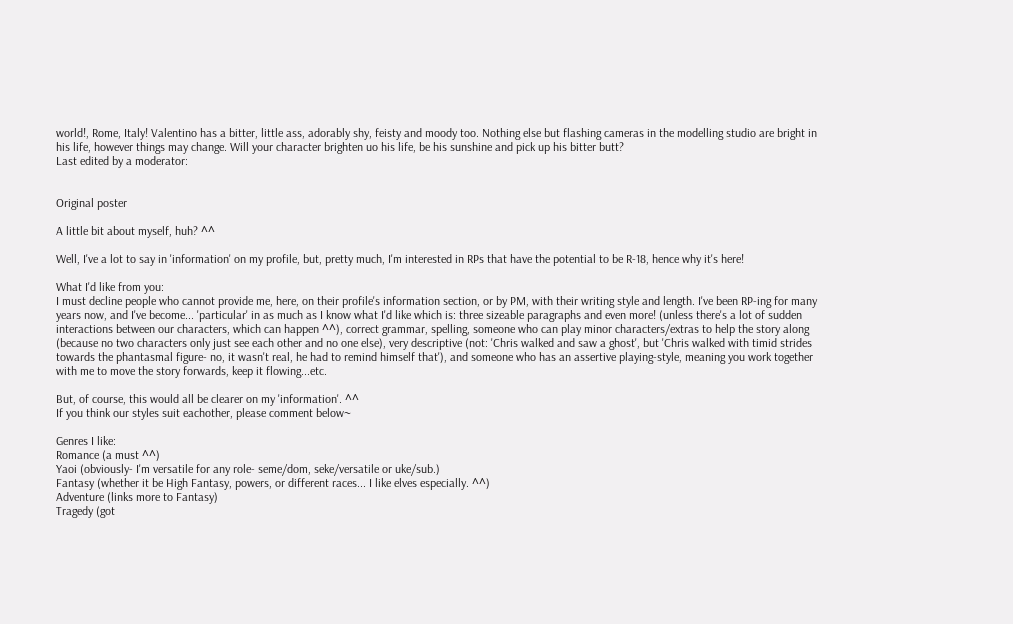world!, Rome, Italy! Valentino has a bitter, little ass, adorably shy, feisty and moody too. Nothing else but flashing cameras in the modelling studio are bright in his life, however things may change. Will your character brighten uo his life, be his sunshine and pick up his bitter butt?
Last edited by a moderator:


Original poster

A little bit about myself, huh? ^^

Well, I've a lot to say in 'information' on my profile, but, pretty much, I'm interested in RPs that have the potential to be R-18, hence why it's here!

What I'd like from you:
I must decline people who cannot provide me, here, on their profile's information section, or by PM, with their writing style and length. I've been RP-ing for many years now, and I've become... 'particular' in as much as I know what I'd like which is: three sizeable paragraphs and even more! (unless there's a lot of sudden interactions between our characters, which can happen ^^), correct grammar, spelling, someone who can play minor characters/extras to help the story along (because no two characters only just see each other and no one else), very descriptive (not: 'Chris walked and saw a ghost', but 'Chris walked with timid strides towards the phantasmal figure- no, it wasn't real, he had to remind himself that'), and someone who has an assertive playing-style, meaning you work together with me to move the story forwards, keep it flowing...etc.

But, of course, this would all be clearer on my 'information'. ^^
If you think our styles suit eachother, please comment below~

Genres I like:
Romance (a must ^^)
Yaoi (obviously- I'm versatile for any role- seme/dom, seke/versatile or uke/sub.)
Fantasy (whether it be High Fantasy, powers, or different races... I like elves especially. ^^)
Adventure (links more to Fantasy)
Tragedy (got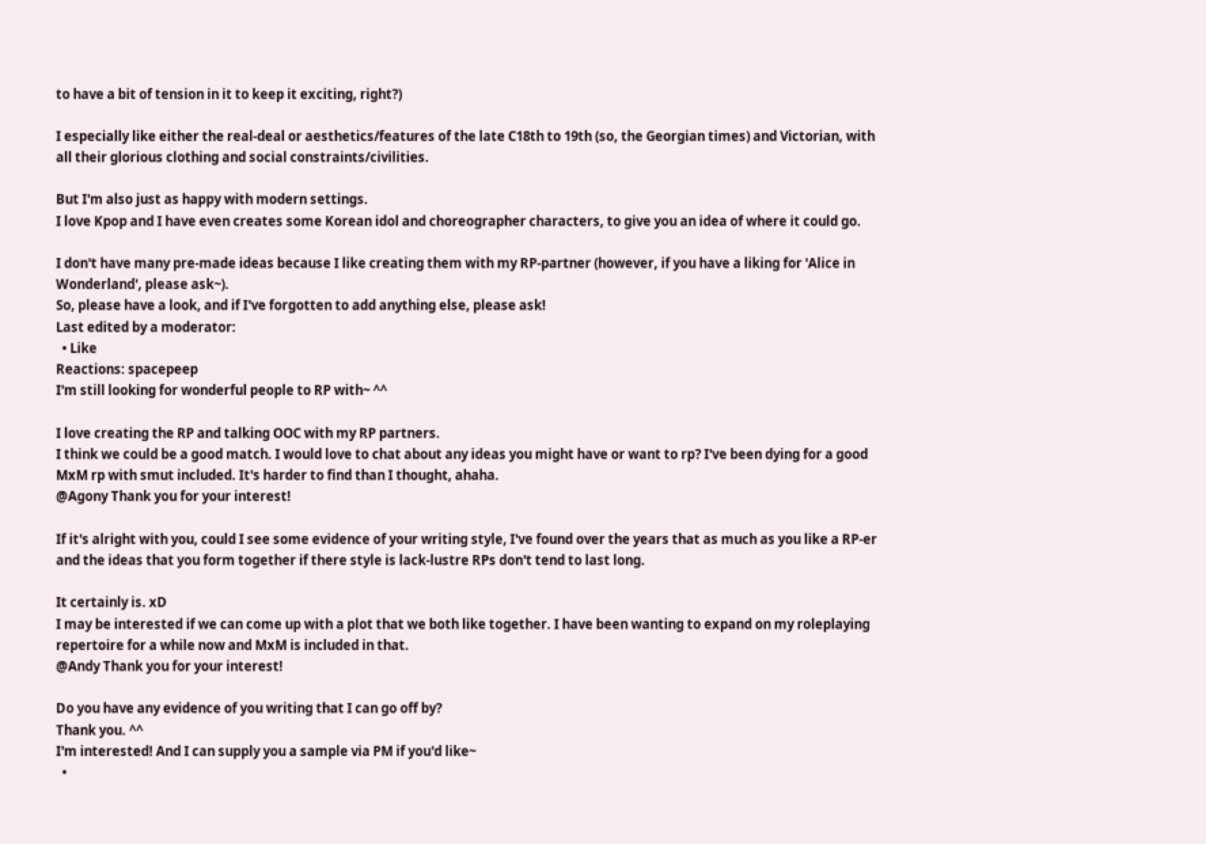to have a bit of tension in it to keep it exciting, right?)

I especially like either the real-deal or aesthetics/features of the late C18th to 19th (so, the Georgian times) and Victorian, with all their glorious clothing and social constraints/civilities.

But I'm also just as happy with modern settings.
I love Kpop and I have even creates some Korean idol and choreographer characters, to give you an idea of where it could go.

I don't have many pre-made ideas because I like creating them with my RP-partner (however, if you have a liking for 'Alice in Wonderland', please ask~).
So, please have a look, and if I've forgotten to add anything else, please ask!
Last edited by a moderator:
  • Like
Reactions: spacepeep
I'm still looking for wonderful people to RP with~ ^^

I love creating the RP and talking OOC with my RP partners.
I think we could be a good match. I would love to chat about any ideas you might have or want to rp? I've been dying for a good MxM rp with smut included. It's harder to find than I thought, ahaha.
@Agony Thank you for your interest!

If it's alright with you, could I see some evidence of your writing style, I've found over the years that as much as you like a RP-er and the ideas that you form together if there style is lack-lustre RPs don't tend to last long.

It certainly is. xD
I may be interested if we can come up with a plot that we both like together. I have been wanting to expand on my roleplaying repertoire for a while now and MxM is included in that.
@Andy Thank you for your interest!

Do you have any evidence of you writing that I can go off by?
Thank you. ^^
I'm interested! And I can supply you a sample via PM if you'd like~
  •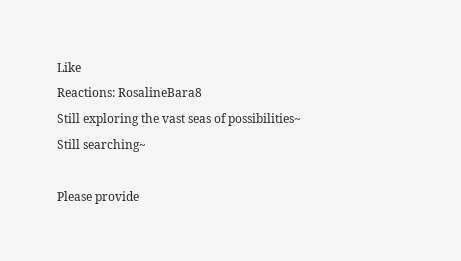Like
Reactions: RosalineBara8
Still exploring the vast seas of possibilities~
Still searching~

Please provide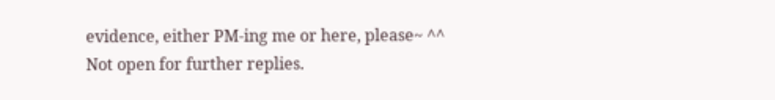evidence, either PM-ing me or here, please~ ^^
Not open for further replies.